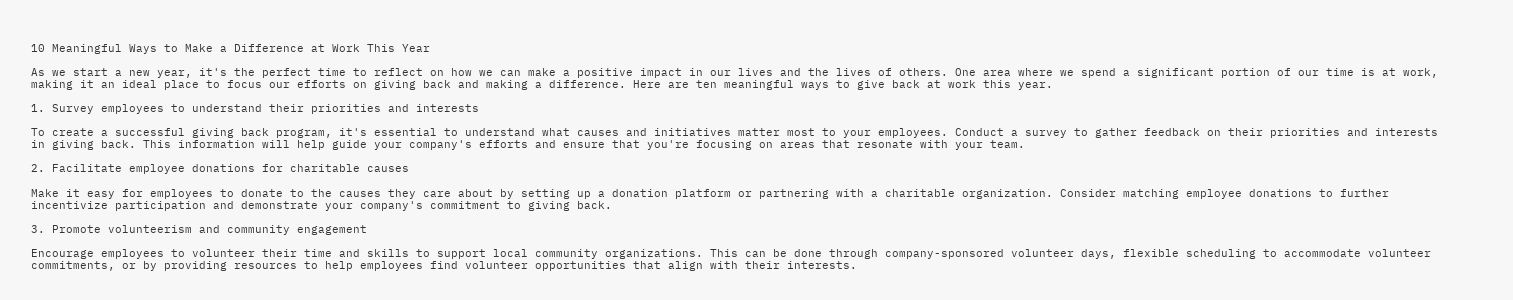10 Meaningful Ways to Make a Difference at Work This Year

As we start a new year, it's the perfect time to reflect on how we can make a positive impact in our lives and the lives of others. One area where we spend a significant portion of our time is at work, making it an ideal place to focus our efforts on giving back and making a difference. Here are ten meaningful ways to give back at work this year.

1. Survey employees to understand their priorities and interests

To create a successful giving back program, it's essential to understand what causes and initiatives matter most to your employees. Conduct a survey to gather feedback on their priorities and interests in giving back. This information will help guide your company's efforts and ensure that you're focusing on areas that resonate with your team.

2. Facilitate employee donations for charitable causes

Make it easy for employees to donate to the causes they care about by setting up a donation platform or partnering with a charitable organization. Consider matching employee donations to further incentivize participation and demonstrate your company's commitment to giving back.

3. Promote volunteerism and community engagement

Encourage employees to volunteer their time and skills to support local community organizations. This can be done through company-sponsored volunteer days, flexible scheduling to accommodate volunteer commitments, or by providing resources to help employees find volunteer opportunities that align with their interests.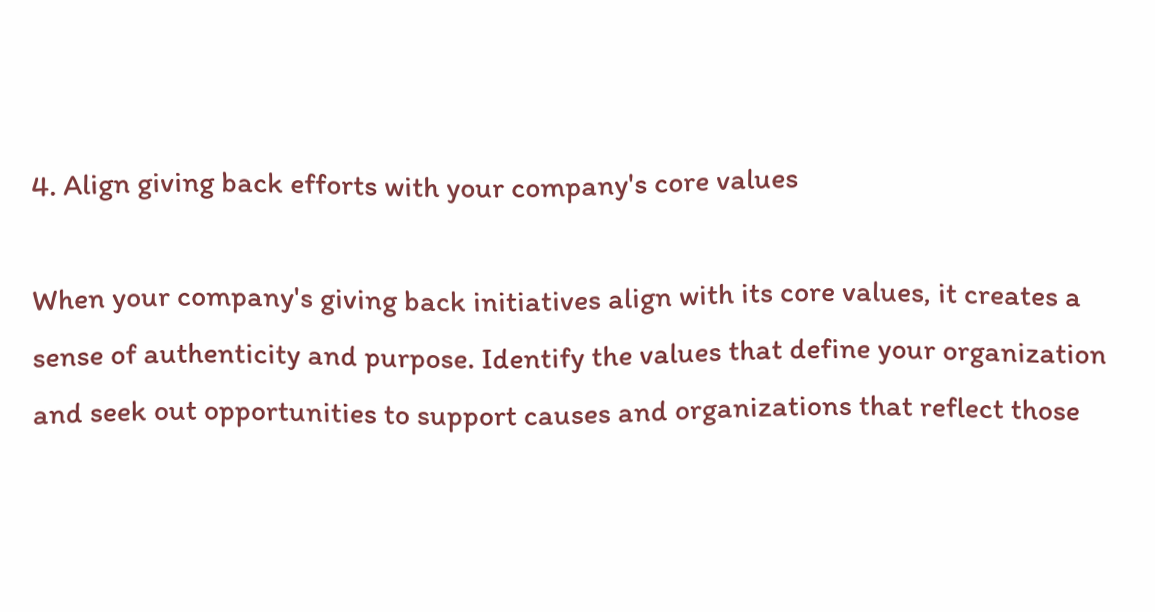4. Align giving back efforts with your company's core values

When your company's giving back initiatives align with its core values, it creates a sense of authenticity and purpose. Identify the values that define your organization and seek out opportunities to support causes and organizations that reflect those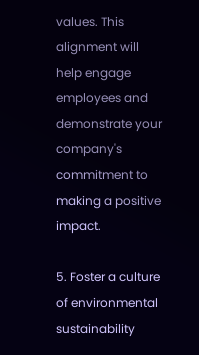values. This alignment will help engage employees and demonstrate your company's commitment to making a positive impact.

5. Foster a culture of environmental sustainability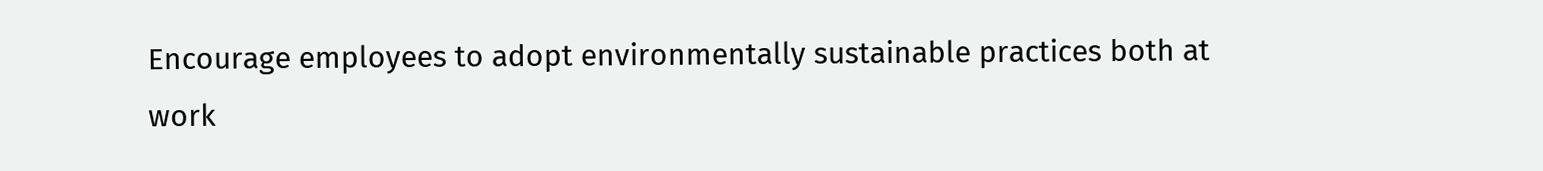Encourage employees to adopt environmentally sustainable practices both at work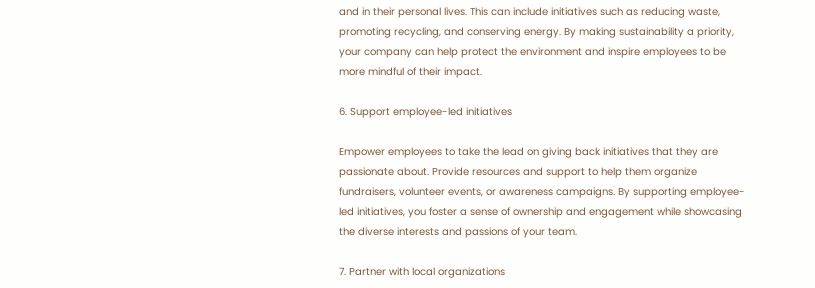and in their personal lives. This can include initiatives such as reducing waste, promoting recycling, and conserving energy. By making sustainability a priority, your company can help protect the environment and inspire employees to be more mindful of their impact.

6. Support employee-led initiatives

Empower employees to take the lead on giving back initiatives that they are passionate about. Provide resources and support to help them organize fundraisers, volunteer events, or awareness campaigns. By supporting employee-led initiatives, you foster a sense of ownership and engagement while showcasing the diverse interests and passions of your team.

7. Partner with local organizations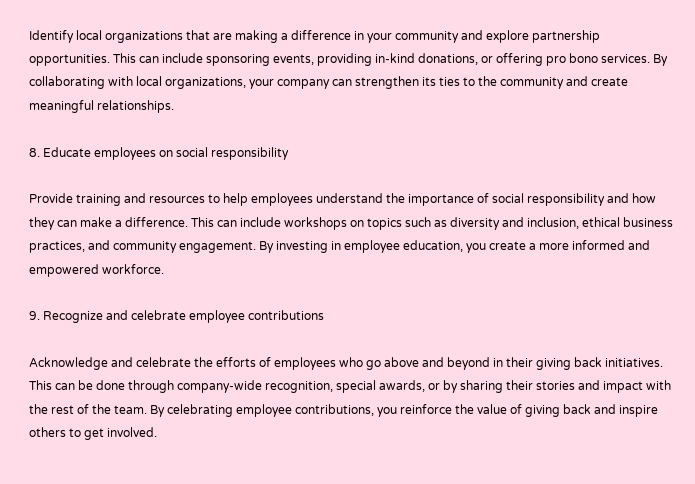Identify local organizations that are making a difference in your community and explore partnership opportunities. This can include sponsoring events, providing in-kind donations, or offering pro bono services. By collaborating with local organizations, your company can strengthen its ties to the community and create meaningful relationships.

8. Educate employees on social responsibility

Provide training and resources to help employees understand the importance of social responsibility and how they can make a difference. This can include workshops on topics such as diversity and inclusion, ethical business practices, and community engagement. By investing in employee education, you create a more informed and empowered workforce.

9. Recognize and celebrate employee contributions

Acknowledge and celebrate the efforts of employees who go above and beyond in their giving back initiatives. This can be done through company-wide recognition, special awards, or by sharing their stories and impact with the rest of the team. By celebrating employee contributions, you reinforce the value of giving back and inspire others to get involved.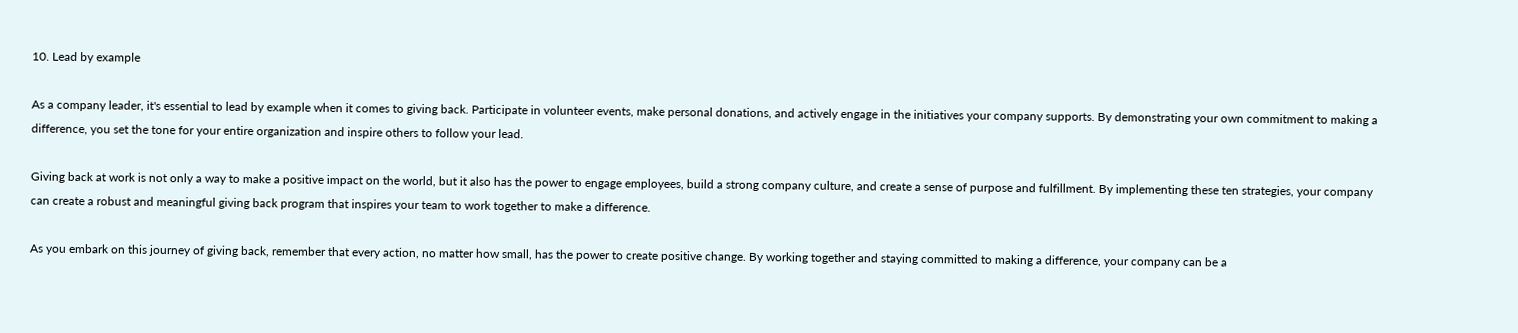10. Lead by example

As a company leader, it's essential to lead by example when it comes to giving back. Participate in volunteer events, make personal donations, and actively engage in the initiatives your company supports. By demonstrating your own commitment to making a difference, you set the tone for your entire organization and inspire others to follow your lead.

Giving back at work is not only a way to make a positive impact on the world, but it also has the power to engage employees, build a strong company culture, and create a sense of purpose and fulfillment. By implementing these ten strategies, your company can create a robust and meaningful giving back program that inspires your team to work together to make a difference.

As you embark on this journey of giving back, remember that every action, no matter how small, has the power to create positive change. By working together and staying committed to making a difference, your company can be a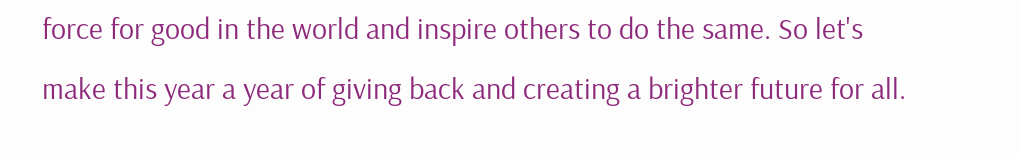force for good in the world and inspire others to do the same. So let's make this year a year of giving back and creating a brighter future for all.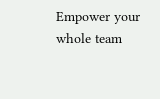Empower your whole team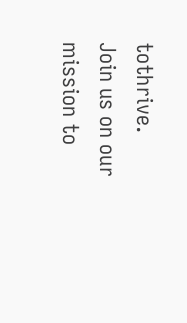tothrive.
Join us on our mission to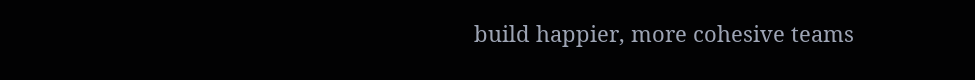build happier, more cohesive teams